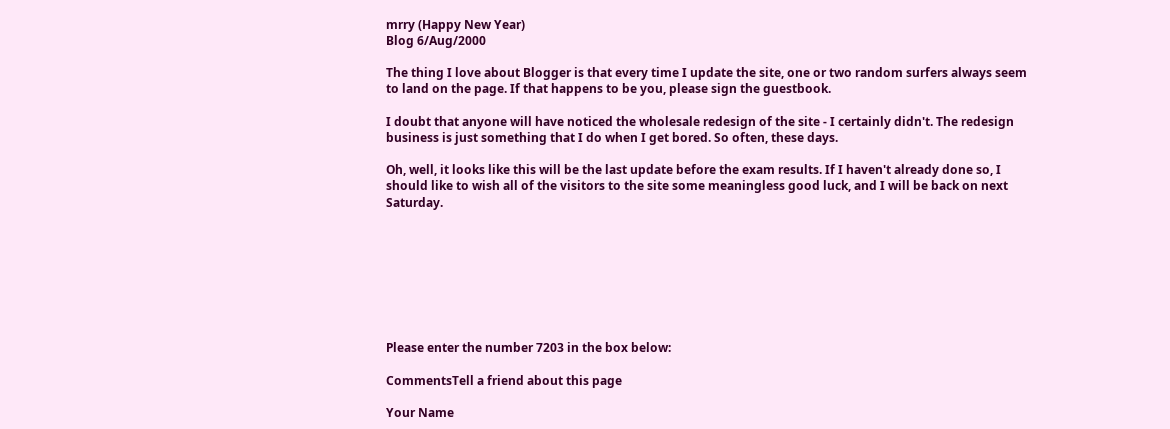mrry (Happy New Year)
Blog 6/Aug/2000

The thing I love about Blogger is that every time I update the site, one or two random surfers always seem to land on the page. If that happens to be you, please sign the guestbook.

I doubt that anyone will have noticed the wholesale redesign of the site - I certainly didn't. The redesign business is just something that I do when I get bored. So often, these days.

Oh, well, it looks like this will be the last update before the exam results. If I haven't already done so, I should like to wish all of the visitors to the site some meaningless good luck, and I will be back on next Saturday.








Please enter the number 7203 in the box below:

CommentsTell a friend about this page

Your Name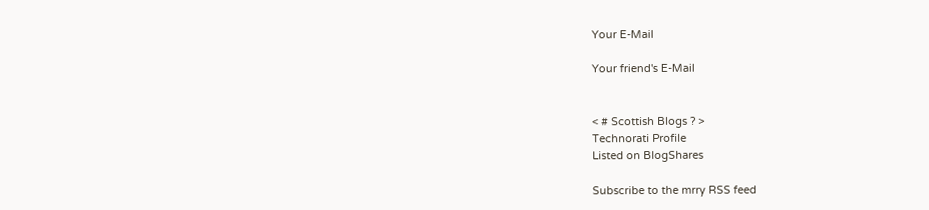Your E-Mail

Your friend's E-Mail


< # Scottish Blogs ? >
Technorati Profile
Listed on BlogShares

Subscribe to the mrry RSS feed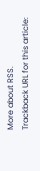More about RSS.
Trackback URL for this article: